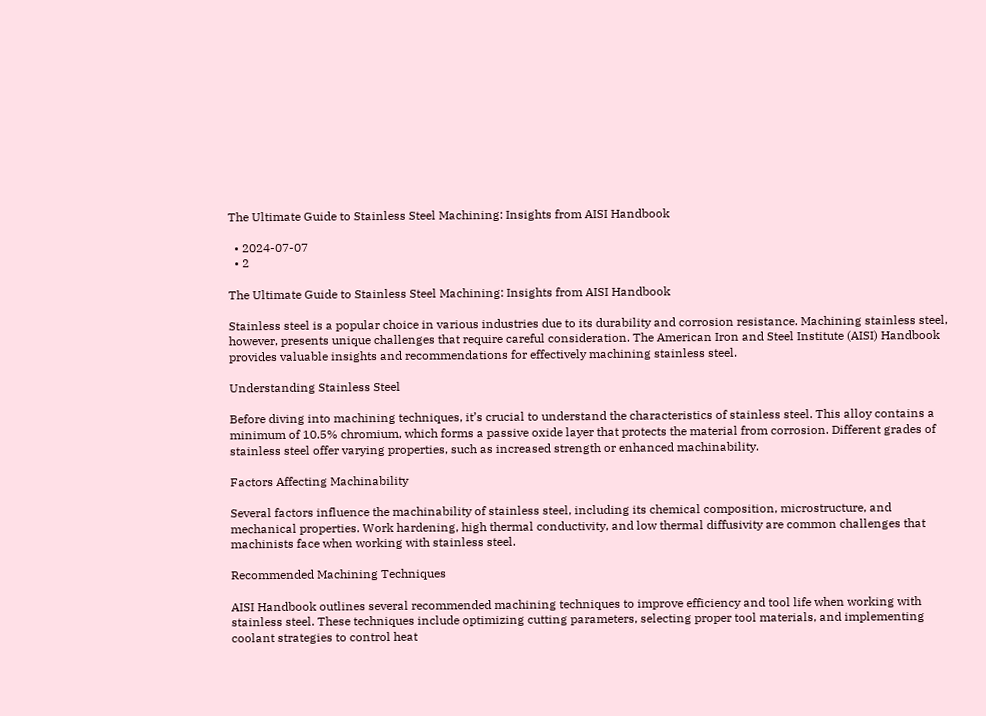The Ultimate Guide to Stainless Steel Machining: Insights from AISI Handbook

  • 2024-07-07
  • 2

The Ultimate Guide to Stainless Steel Machining: Insights from AISI Handbook

Stainless steel is a popular choice in various industries due to its durability and corrosion resistance. Machining stainless steel, however, presents unique challenges that require careful consideration. The American Iron and Steel Institute (AISI) Handbook provides valuable insights and recommendations for effectively machining stainless steel.

Understanding Stainless Steel

Before diving into machining techniques, it’s crucial to understand the characteristics of stainless steel. This alloy contains a minimum of 10.5% chromium, which forms a passive oxide layer that protects the material from corrosion. Different grades of stainless steel offer varying properties, such as increased strength or enhanced machinability.

Factors Affecting Machinability

Several factors influence the machinability of stainless steel, including its chemical composition, microstructure, and mechanical properties. Work hardening, high thermal conductivity, and low thermal diffusivity are common challenges that machinists face when working with stainless steel.

Recommended Machining Techniques

AISI Handbook outlines several recommended machining techniques to improve efficiency and tool life when working with stainless steel. These techniques include optimizing cutting parameters, selecting proper tool materials, and implementing coolant strategies to control heat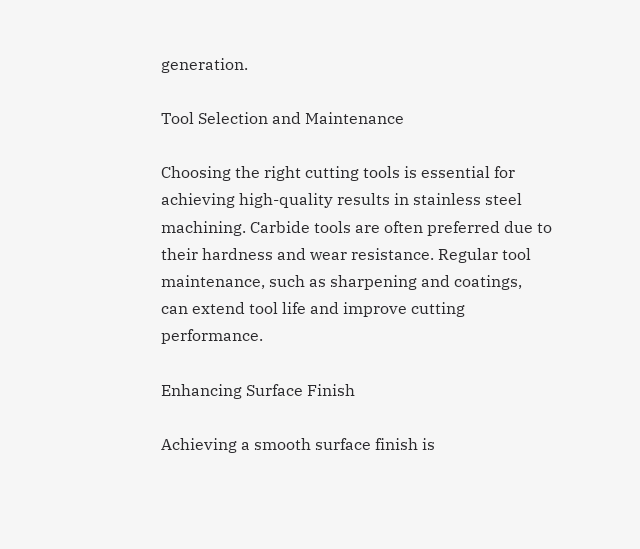generation.

Tool Selection and Maintenance

Choosing the right cutting tools is essential for achieving high-quality results in stainless steel machining. Carbide tools are often preferred due to their hardness and wear resistance. Regular tool maintenance, such as sharpening and coatings, can extend tool life and improve cutting performance.

Enhancing Surface Finish

Achieving a smooth surface finish is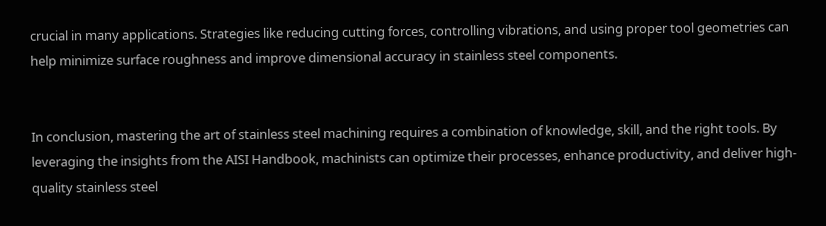crucial in many applications. Strategies like reducing cutting forces, controlling vibrations, and using proper tool geometries can help minimize surface roughness and improve dimensional accuracy in stainless steel components.


In conclusion, mastering the art of stainless steel machining requires a combination of knowledge, skill, and the right tools. By leveraging the insights from the AISI Handbook, machinists can optimize their processes, enhance productivity, and deliver high-quality stainless steel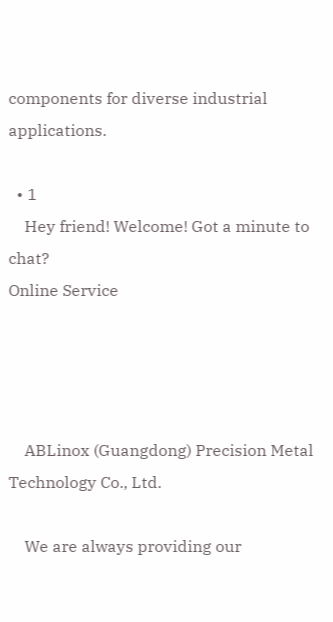components for diverse industrial applications.

  • 1
    Hey friend! Welcome! Got a minute to chat?
Online Service




    ABLinox (Guangdong) Precision Metal Technology Co., Ltd.

    We are always providing our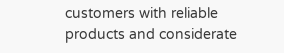customers with reliable products and considerate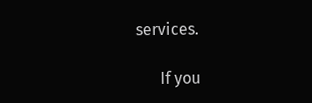services.

      If you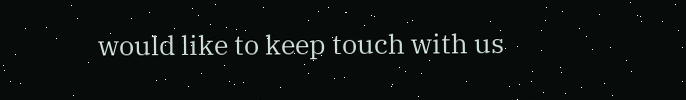would like to keep touch with us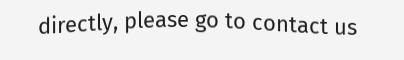directly, please go to contact us